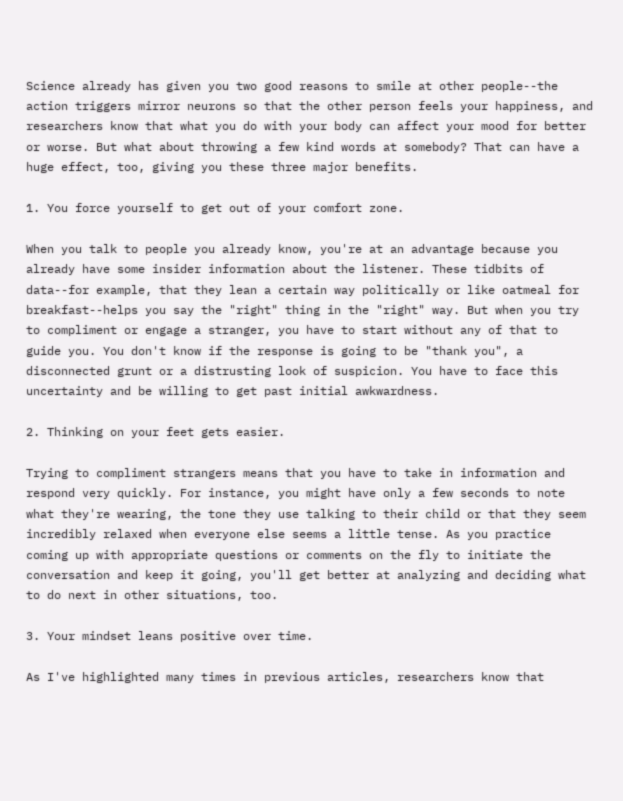Science already has given you two good reasons to smile at other people--the action triggers mirror neurons so that the other person feels your happiness, and researchers know that what you do with your body can affect your mood for better or worse. But what about throwing a few kind words at somebody? That can have a huge effect, too, giving you these three major benefits.

1. You force yourself to get out of your comfort zone.

When you talk to people you already know, you're at an advantage because you already have some insider information about the listener. These tidbits of data--for example, that they lean a certain way politically or like oatmeal for breakfast--helps you say the "right" thing in the "right" way. But when you try to compliment or engage a stranger, you have to start without any of that to guide you. You don't know if the response is going to be "thank you", a disconnected grunt or a distrusting look of suspicion. You have to face this uncertainty and be willing to get past initial awkwardness.

2. Thinking on your feet gets easier.

Trying to compliment strangers means that you have to take in information and respond very quickly. For instance, you might have only a few seconds to note what they're wearing, the tone they use talking to their child or that they seem incredibly relaxed when everyone else seems a little tense. As you practice coming up with appropriate questions or comments on the fly to initiate the conversation and keep it going, you'll get better at analyzing and deciding what to do next in other situations, too.

3. Your mindset leans positive over time.

As I've highlighted many times in previous articles, researchers know that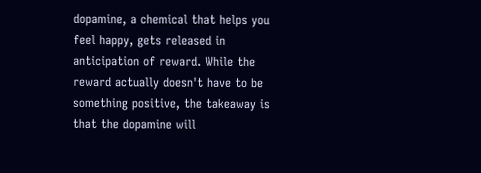dopamine, a chemical that helps you feel happy, gets released in anticipation of reward. While the reward actually doesn't have to be something positive, the takeaway is that the dopamine will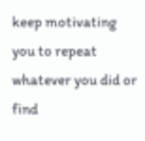keep motivating you to repeat whatever you did or find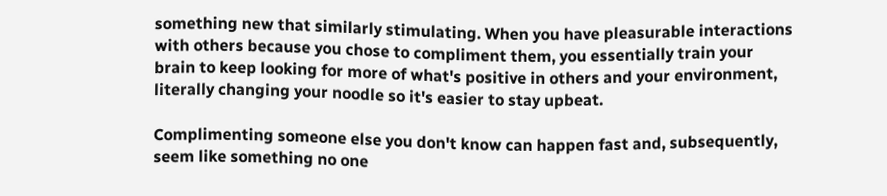something new that similarly stimulating. When you have pleasurable interactions with others because you chose to compliment them, you essentially train your brain to keep looking for more of what's positive in others and your environment, literally changing your noodle so it's easier to stay upbeat.

Complimenting someone else you don't know can happen fast and, subsequently, seem like something no one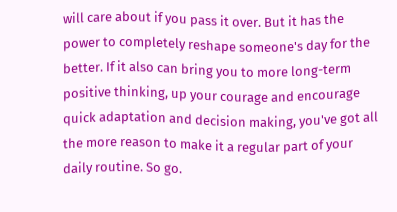will care about if you pass it over. But it has the power to completely reshape someone's day for the better. If it also can bring you to more long-term positive thinking, up your courage and encourage quick adaptation and decision making, you've got all the more reason to make it a regular part of your daily routine. So go.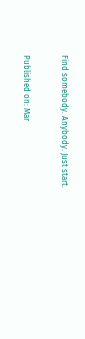Find somebody. Anybody. Just start.

Published on: Mar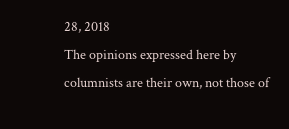28, 2018
The opinions expressed here by columnists are their own, not those of